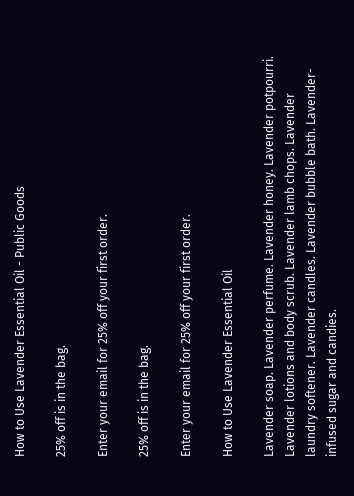How to Use Lavender Essential Oil - Public Goods

25% off is in the bag.

Enter your email for 25% off your first order.

25% off is in the bag.

Enter your email for 25% off your first order.

How to Use Lavender Essential Oil

Lavender soap. Lavender perfume. Lavender honey. Lavender potpourri. Lavender lotions and body scrub. Lavender lamb chops. Lavender laundry softener. Lavender candles. Lavender bubble bath. Lavender-infused sugar and candies.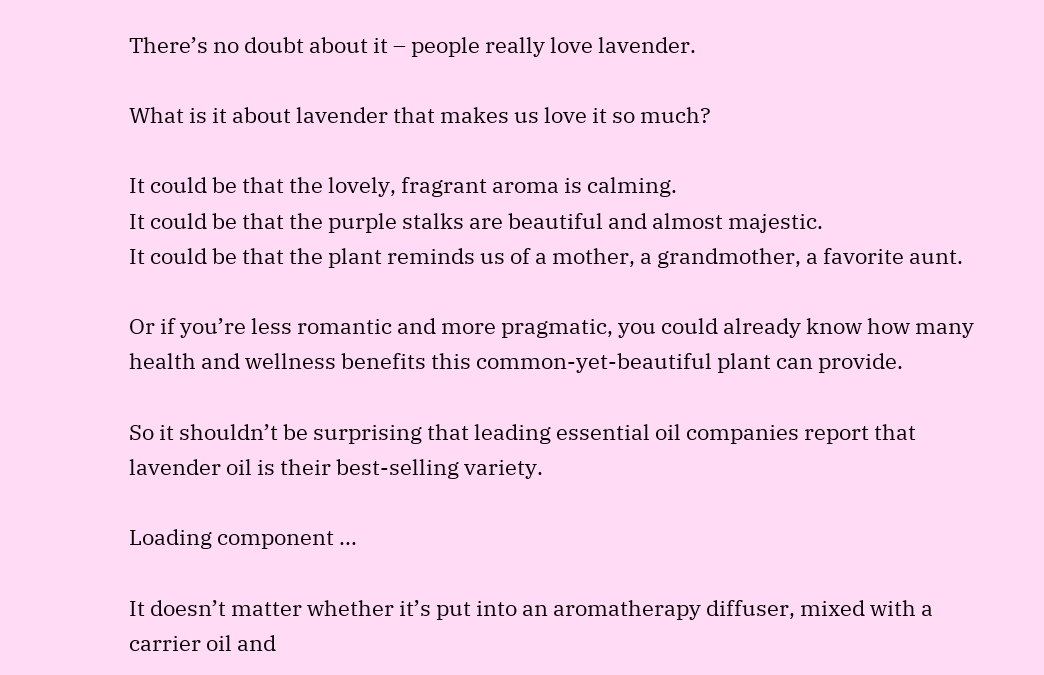There’s no doubt about it – people really love lavender.

What is it about lavender that makes us love it so much?

It could be that the lovely, fragrant aroma is calming.
It could be that the purple stalks are beautiful and almost majestic.
It could be that the plant reminds us of a mother, a grandmother, a favorite aunt.

Or if you’re less romantic and more pragmatic, you could already know how many health and wellness benefits this common-yet-beautiful plant can provide.

So it shouldn’t be surprising that leading essential oil companies report that lavender oil is their best-selling variety.

Loading component ...

It doesn’t matter whether it’s put into an aromatherapy diffuser, mixed with a carrier oil and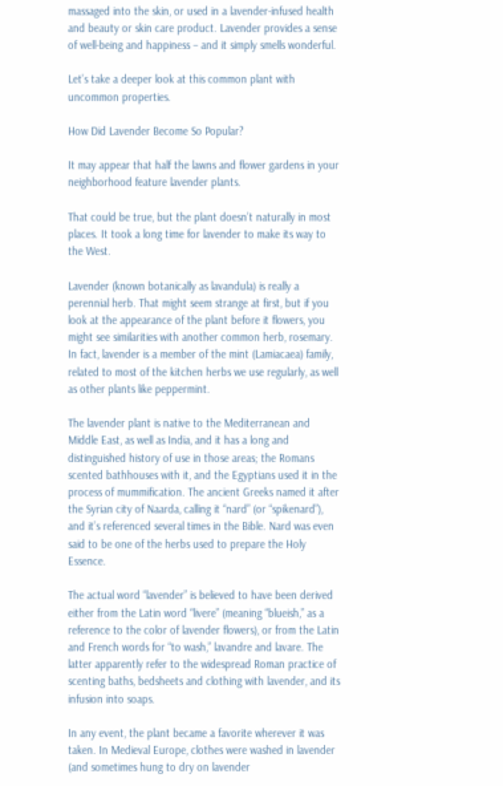massaged into the skin, or used in a lavender-infused health and beauty or skin care product. Lavender provides a sense of well-being and happiness – and it simply smells wonderful.

Let’s take a deeper look at this common plant with uncommon properties.

How Did Lavender Become So Popular?

It may appear that half the lawns and flower gardens in your neighborhood feature lavender plants.

That could be true, but the plant doesn’t naturally in most places. It took a long time for lavender to make its way to the West.

Lavender (known botanically as lavandula) is really a perennial herb. That might seem strange at first, but if you look at the appearance of the plant before it flowers, you might see similarities with another common herb, rosemary. In fact, lavender is a member of the mint (Lamiacaea) family, related to most of the kitchen herbs we use regularly, as well as other plants like peppermint.

The lavender plant is native to the Mediterranean and Middle East, as well as India, and it has a long and distinguished history of use in those areas; the Romans scented bathhouses with it, and the Egyptians used it in the process of mummification. The ancient Greeks named it after the Syrian city of Naarda, calling it “nard” (or “spikenard”), and it’s referenced several times in the Bible. Nard was even said to be one of the herbs used to prepare the Holy Essence.

The actual word “lavender” is believed to have been derived either from the Latin word “livere” (meaning “blueish,” as a reference to the color of lavender flowers), or from the Latin and French words for “to wash,” lavandre and lavare. The latter apparently refer to the widespread Roman practice of scenting baths, bedsheets and clothing with lavender, and its infusion into soaps.

In any event, the plant became a favorite wherever it was taken. In Medieval Europe, clothes were washed in lavender (and sometimes hung to dry on lavender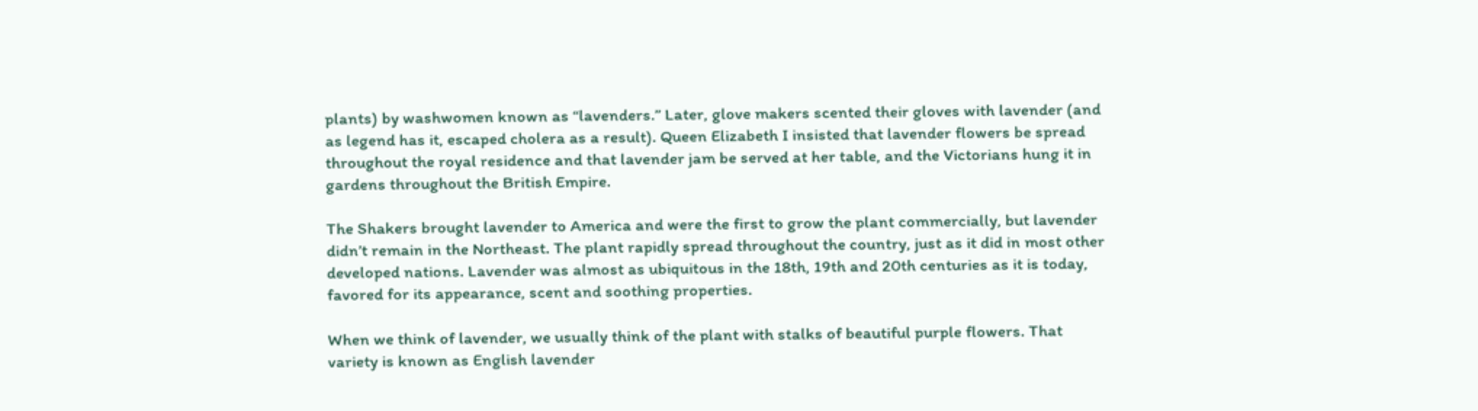plants) by washwomen known as “lavenders.” Later, glove makers scented their gloves with lavender (and as legend has it, escaped cholera as a result). Queen Elizabeth I insisted that lavender flowers be spread throughout the royal residence and that lavender jam be served at her table, and the Victorians hung it in gardens throughout the British Empire.

The Shakers brought lavender to America and were the first to grow the plant commercially, but lavender didn’t remain in the Northeast. The plant rapidly spread throughout the country, just as it did in most other developed nations. Lavender was almost as ubiquitous in the 18th, 19th and 20th centuries as it is today, favored for its appearance, scent and soothing properties.

When we think of lavender, we usually think of the plant with stalks of beautiful purple flowers. That variety is known as English lavender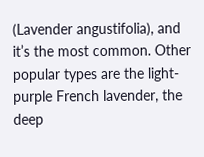(Lavender angustifolia), and it’s the most common. Other popular types are the light-purple French lavender, the deep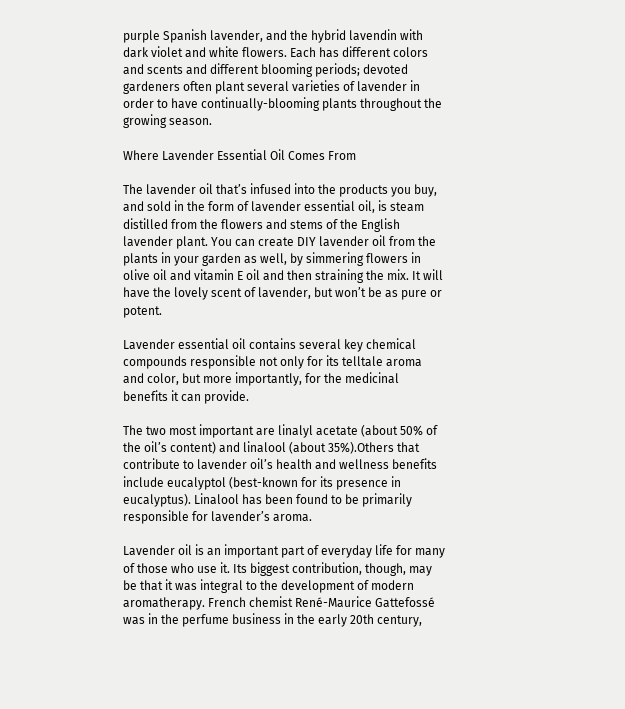purple Spanish lavender, and the hybrid lavendin with dark violet and white flowers. Each has different colors and scents and different blooming periods; devoted gardeners often plant several varieties of lavender in order to have continually-blooming plants throughout the growing season.

Where Lavender Essential Oil Comes From

The lavender oil that’s infused into the products you buy, and sold in the form of lavender essential oil, is steam distilled from the flowers and stems of the English lavender plant. You can create DIY lavender oil from the plants in your garden as well, by simmering flowers in olive oil and vitamin E oil and then straining the mix. It will have the lovely scent of lavender, but won’t be as pure or potent.

Lavender essential oil contains several key chemical compounds responsible not only for its telltale aroma and color, but more importantly, for the medicinal benefits it can provide.

The two most important are linalyl acetate (about 50% of the oil’s content) and linalool (about 35%).Others that contribute to lavender oil’s health and wellness benefits include eucalyptol (best-known for its presence in eucalyptus). Linalool has been found to be primarily responsible for lavender’s aroma.

Lavender oil is an important part of everyday life for many of those who use it. Its biggest contribution, though, may be that it was integral to the development of modern aromatherapy. French chemist René-Maurice Gattefossé was in the perfume business in the early 20th century,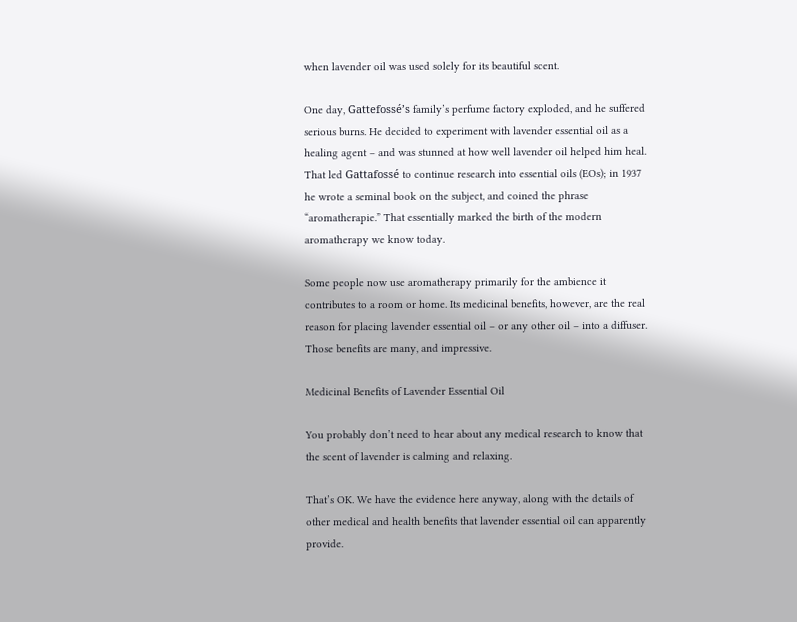when lavender oil was used solely for its beautiful scent.

One day, Gattefossé’s family’s perfume factory exploded, and he suffered serious burns. He decided to experiment with lavender essential oil as a healing agent – and was stunned at how well lavender oil helped him heal. That led Gattafossé to continue research into essential oils (EOs); in 1937 he wrote a seminal book on the subject, and coined the phrase “aromatherapie.” That essentially marked the birth of the modern aromatherapy we know today.

Some people now use aromatherapy primarily for the ambience it contributes to a room or home. Its medicinal benefits, however, are the real reason for placing lavender essential oil – or any other oil – into a diffuser. Those benefits are many, and impressive.

Medicinal Benefits of Lavender Essential Oil

You probably don’t need to hear about any medical research to know that the scent of lavender is calming and relaxing.

That’s OK. We have the evidence here anyway, along with the details of other medical and health benefits that lavender essential oil can apparently provide.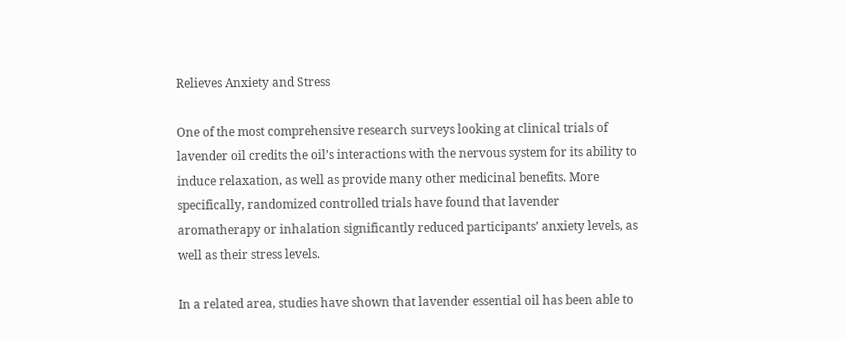Relieves Anxiety and Stress

One of the most comprehensive research surveys looking at clinical trials of lavender oil credits the oil’s interactions with the nervous system for its ability to induce relaxation, as well as provide many other medicinal benefits. More specifically, randomized controlled trials have found that lavender aromatherapy or inhalation significantly reduced participants’ anxiety levels, as well as their stress levels.

In a related area, studies have shown that lavender essential oil has been able to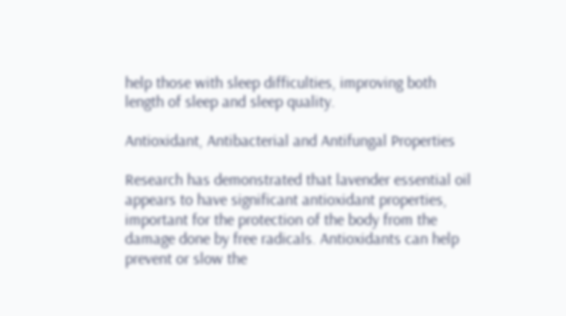help those with sleep difficulties, improving both length of sleep and sleep quality.

Antioxidant, Antibacterial and Antifungal Properties

Research has demonstrated that lavender essential oil appears to have significant antioxidant properties, important for the protection of the body from the damage done by free radicals. Antioxidants can help prevent or slow the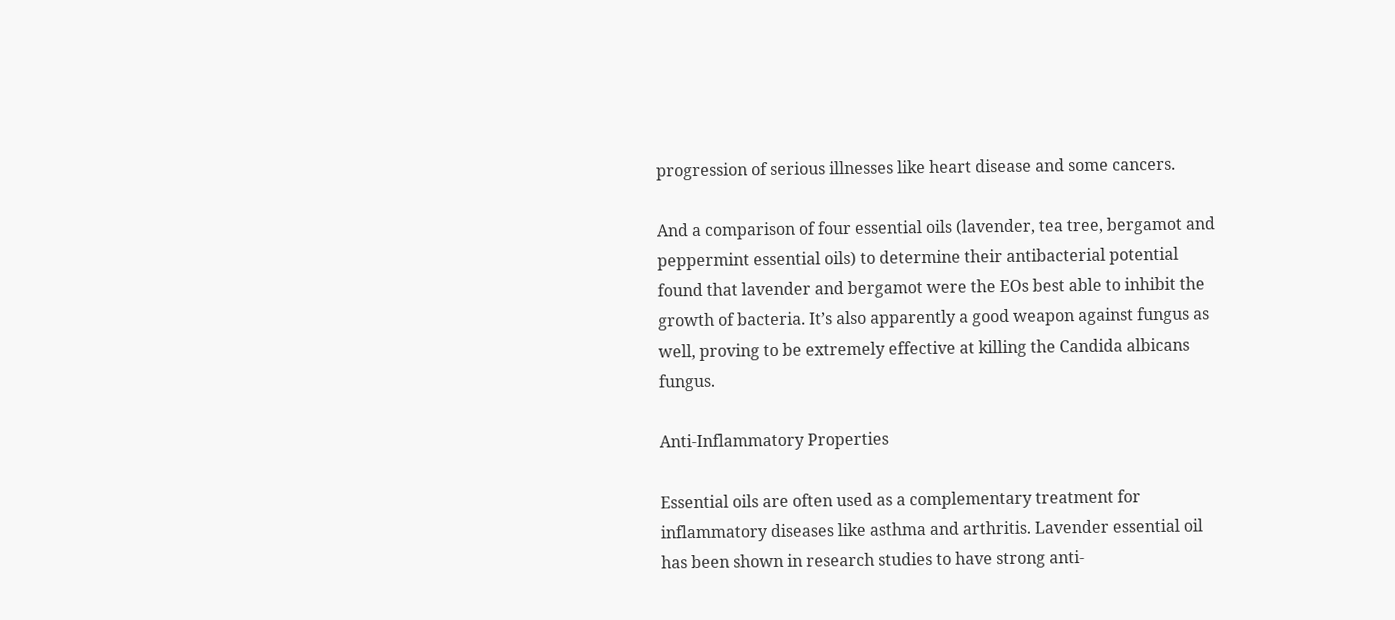progression of serious illnesses like heart disease and some cancers.

And a comparison of four essential oils (lavender, tea tree, bergamot and peppermint essential oils) to determine their antibacterial potential found that lavender and bergamot were the EOs best able to inhibit the growth of bacteria. It’s also apparently a good weapon against fungus as well, proving to be extremely effective at killing the Candida albicans fungus.

Anti-Inflammatory Properties

Essential oils are often used as a complementary treatment for inflammatory diseases like asthma and arthritis. Lavender essential oil has been shown in research studies to have strong anti-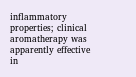inflammatory properties; clinical aromatherapy was apparently effective in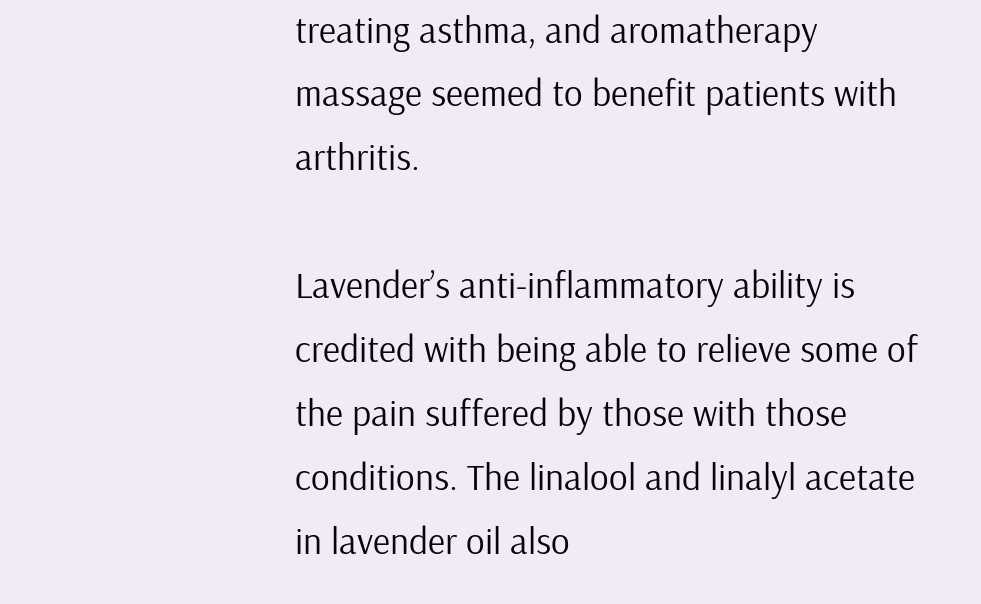treating asthma, and aromatherapy massage seemed to benefit patients with arthritis.

Lavender’s anti-inflammatory ability is credited with being able to relieve some of the pain suffered by those with those conditions. The linalool and linalyl acetate in lavender oil also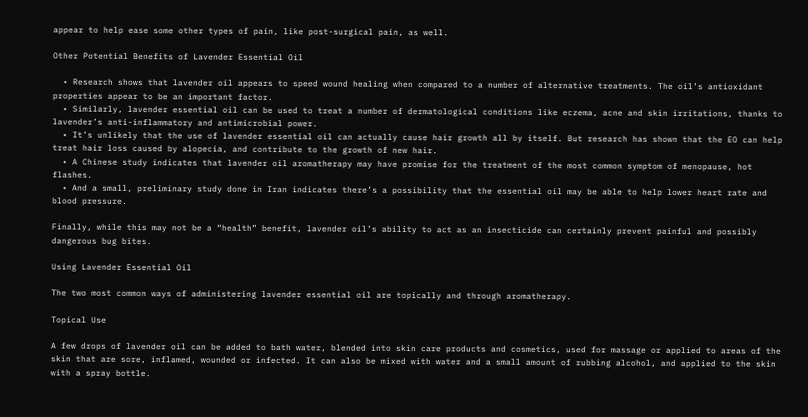appear to help ease some other types of pain, like post-surgical pain, as well.

Other Potential Benefits of Lavender Essential Oil

  • Research shows that lavender oil appears to speed wound healing when compared to a number of alternative treatments. The oil’s antioxidant properties appear to be an important factor.
  • Similarly, lavender essential oil can be used to treat a number of dermatological conditions like eczema, acne and skin irritations, thanks to lavender’s anti-inflammatory and antimicrobial power.
  • It’s unlikely that the use of lavender essential oil can actually cause hair growth all by itself. But research has shown that the EO can help treat hair loss caused by alopecia, and contribute to the growth of new hair.
  • A Chinese study indicates that lavender oil aromatherapy may have promise for the treatment of the most common symptom of menopause, hot flashes.
  • And a small, preliminary study done in Iran indicates there’s a possibility that the essential oil may be able to help lower heart rate and blood pressure.

Finally, while this may not be a “health” benefit, lavender oil’s ability to act as an insecticide can certainly prevent painful and possibly dangerous bug bites.

Using Lavender Essential Oil

The two most common ways of administering lavender essential oil are topically and through aromatherapy.

Topical Use

A few drops of lavender oil can be added to bath water, blended into skin care products and cosmetics, used for massage or applied to areas of the skin that are sore, inflamed, wounded or infected. It can also be mixed with water and a small amount of rubbing alcohol, and applied to the skin with a spray bottle.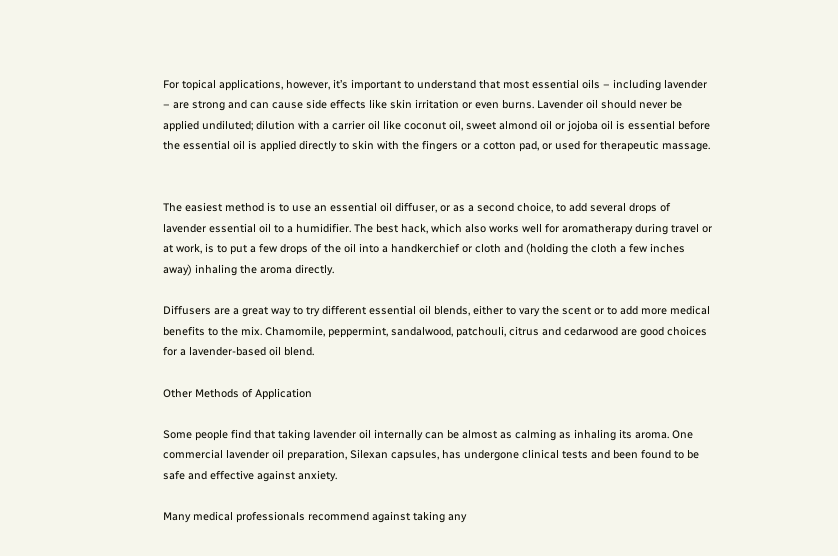For topical applications, however, it’s important to understand that most essential oils – including lavender – are strong and can cause side effects like skin irritation or even burns. Lavender oil should never be applied undiluted; dilution with a carrier oil like coconut oil, sweet almond oil or jojoba oil is essential before the essential oil is applied directly to skin with the fingers or a cotton pad, or used for therapeutic massage.


The easiest method is to use an essential oil diffuser, or as a second choice, to add several drops of lavender essential oil to a humidifier. The best hack, which also works well for aromatherapy during travel or at work, is to put a few drops of the oil into a handkerchief or cloth and (holding the cloth a few inches away) inhaling the aroma directly.

Diffusers are a great way to try different essential oil blends, either to vary the scent or to add more medical benefits to the mix. Chamomile, peppermint, sandalwood, patchouli, citrus and cedarwood are good choices for a lavender-based oil blend.

Other Methods of Application

Some people find that taking lavender oil internally can be almost as calming as inhaling its aroma. One commercial lavender oil preparation, Silexan capsules, has undergone clinical tests and been found to be safe and effective against anxiety.

Many medical professionals recommend against taking any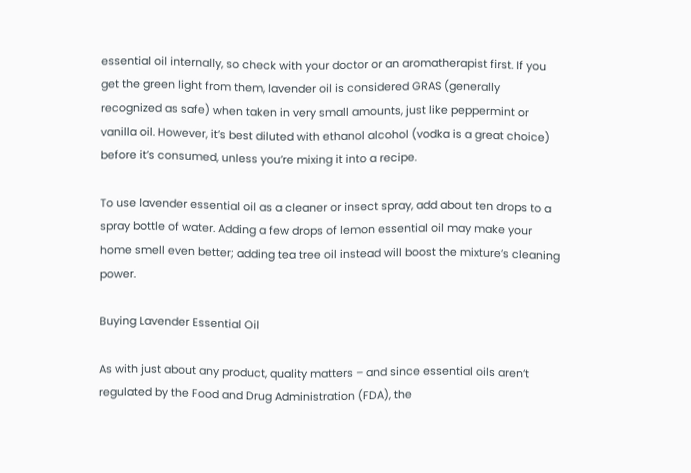essential oil internally, so check with your doctor or an aromatherapist first. If you get the green light from them, lavender oil is considered GRAS (generally recognized as safe) when taken in very small amounts, just like peppermint or vanilla oil. However, it’s best diluted with ethanol alcohol (vodka is a great choice) before it’s consumed, unless you’re mixing it into a recipe.

To use lavender essential oil as a cleaner or insect spray, add about ten drops to a spray bottle of water. Adding a few drops of lemon essential oil may make your home smell even better; adding tea tree oil instead will boost the mixture’s cleaning power.

Buying Lavender Essential Oil

As with just about any product, quality matters – and since essential oils aren’t regulated by the Food and Drug Administration (FDA), the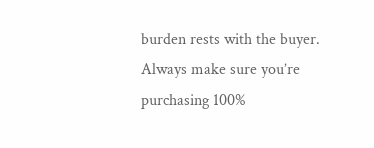burden rests with the buyer. Always make sure you’re purchasing 100%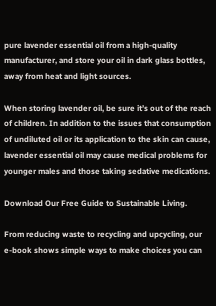pure lavender essential oil from a high-quality manufacturer, and store your oil in dark glass bottles, away from heat and light sources.

When storing lavender oil, be sure it’s out of the reach of children. In addition to the issues that consumption of undiluted oil or its application to the skin can cause, lavender essential oil may cause medical problems for younger males and those taking sedative medications.

Download Our Free Guide to Sustainable Living.

From reducing waste to recycling and upcycling, our e-book shows simple ways to make choices you can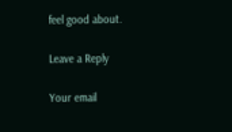feel good about.

Leave a Reply

Your email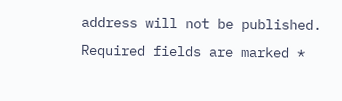address will not be published. Required fields are marked *